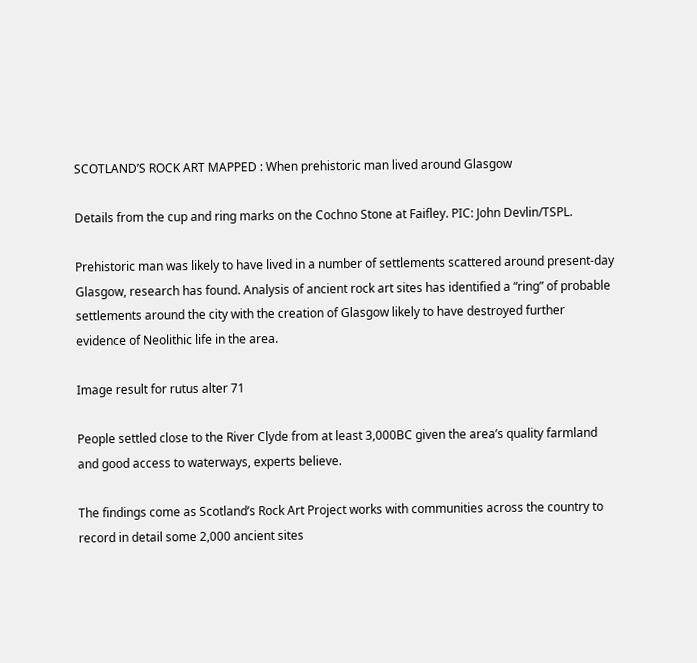SCOTLAND’S ROCK ART MAPPED : When prehistoric man lived around Glasgow

Details from the cup and ring marks on the Cochno Stone at Faifley. PIC: John Devlin/TSPL.

Prehistoric man was likely to have lived in a number of settlements scattered around present-day Glasgow, research has found. Analysis of ancient rock art sites has identified a “ring” of probable settlements around the city with the creation of Glasgow likely to have destroyed further evidence of Neolithic life in the area.

Image result for rutus alter 71

People settled close to the River Clyde from at least 3,000BC given the area’s quality farmland and good access to waterways, experts believe.

The findings come as Scotland’s Rock Art Project works with communities across the country to record in detail some 2,000 ancient sites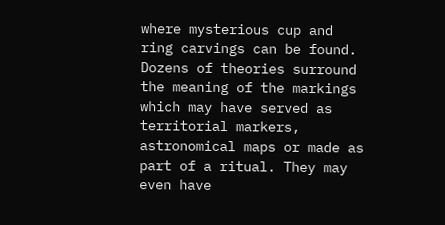where mysterious cup and ring carvings can be found. Dozens of theories surround the meaning of the markings which may have served as territorial markers, astronomical maps or made as part of a ritual. They may even have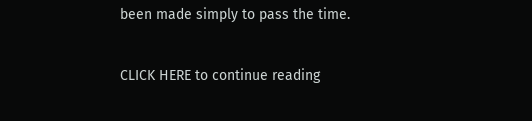been made simply to pass the time.

CLICK HERE to continue reading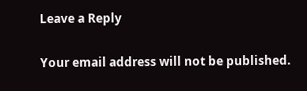Leave a Reply

Your email address will not be published.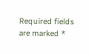Required fields are marked *